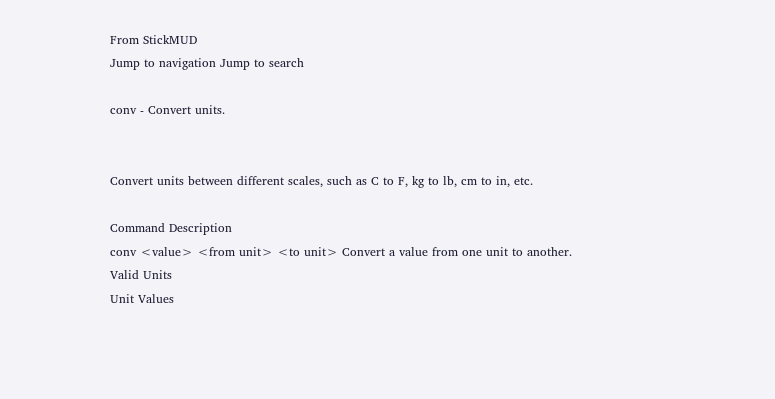From StickMUD
Jump to navigation Jump to search

conv - Convert units.


Convert units between different scales, such as C to F, kg to lb, cm to in, etc.

Command Description
conv <value> <from unit> <to unit> Convert a value from one unit to another.
Valid Units
Unit Values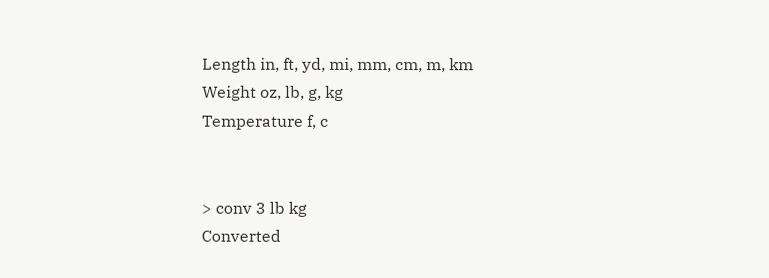Length in, ft, yd, mi, mm, cm, m, km
Weight oz, lb, g, kg
Temperature f, c


> conv 3 lb kg
Converted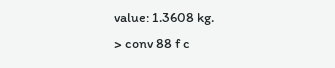value: 1.3608 kg.
> conv 88 f c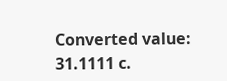Converted value: 31.1111 c.